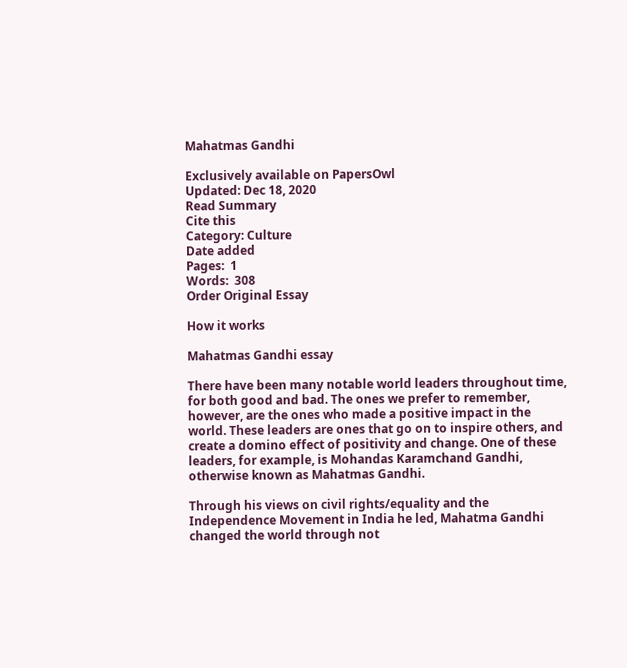Mahatmas Gandhi

Exclusively available on PapersOwl
Updated: Dec 18, 2020
Read Summary
Cite this
Category: Culture
Date added
Pages:  1
Words:  308
Order Original Essay

How it works

Mahatmas Gandhi essay

There have been many notable world leaders throughout time, for both good and bad. The ones we prefer to remember, however, are the ones who made a positive impact in the world. These leaders are ones that go on to inspire others, and create a domino effect of positivity and change. One of these leaders, for example, is Mohandas Karamchand Gandhi, otherwise known as Mahatmas Gandhi.

Through his views on civil rights/equality and the Independence Movement in India he led, Mahatma Gandhi changed the world through not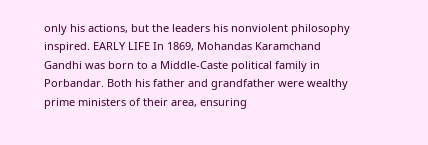only his actions, but the leaders his nonviolent philosophy inspired. EARLY LIFE In 1869, Mohandas Karamchand Gandhi was born to a Middle-Caste political family in Porbandar. Both his father and grandfather were wealthy prime ministers of their area, ensuring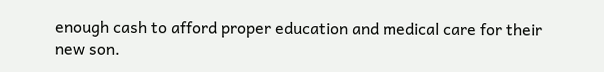enough cash to afford proper education and medical care for their new son.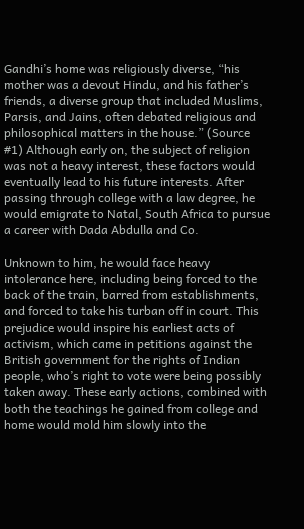Gandhi’s home was religiously diverse, “his mother was a devout Hindu, and his father’s friends, a diverse group that included Muslims, Parsis, and Jains, often debated religious and philosophical matters in the house.” (Source #1) Although early on, the subject of religion was not a heavy interest, these factors would eventually lead to his future interests. After passing through college with a law degree, he would emigrate to Natal, South Africa to pursue a career with Dada Abdulla and Co.

Unknown to him, he would face heavy intolerance here, including being forced to the back of the train, barred from establishments, and forced to take his turban off in court. This prejudice would inspire his earliest acts of activism, which came in petitions against the British government for the rights of Indian people, who’s right to vote were being possibly taken away. These early actions, combined with both the teachings he gained from college and home would mold him slowly into the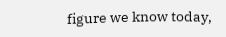figure we know today,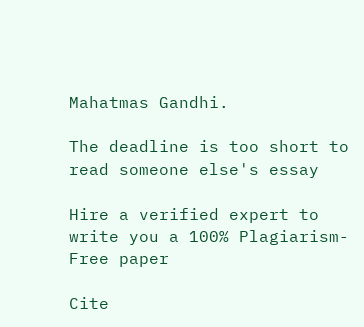Mahatmas Gandhi.

The deadline is too short to read someone else's essay

Hire a verified expert to write you a 100% Plagiarism-Free paper

Cite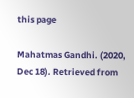this page

Mahatmas Gandhi. (2020, Dec 18). Retrieved from